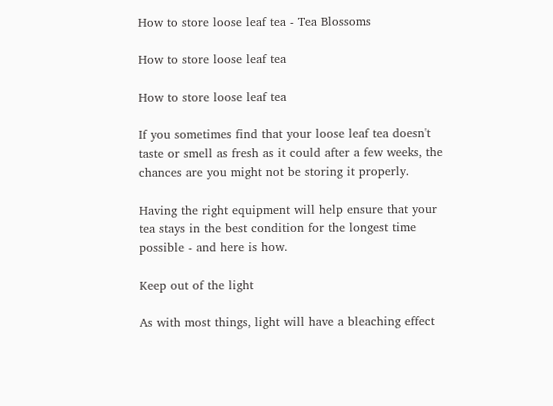How to store loose leaf tea - Tea Blossoms

How to store loose leaf tea

How to store loose leaf tea

If you sometimes find that your loose leaf tea doesn't taste or smell as fresh as it could after a few weeks, the chances are you might not be storing it properly.

Having the right equipment will help ensure that your tea stays in the best condition for the longest time possible - and here is how.

Keep out of the light

As with most things, light will have a bleaching effect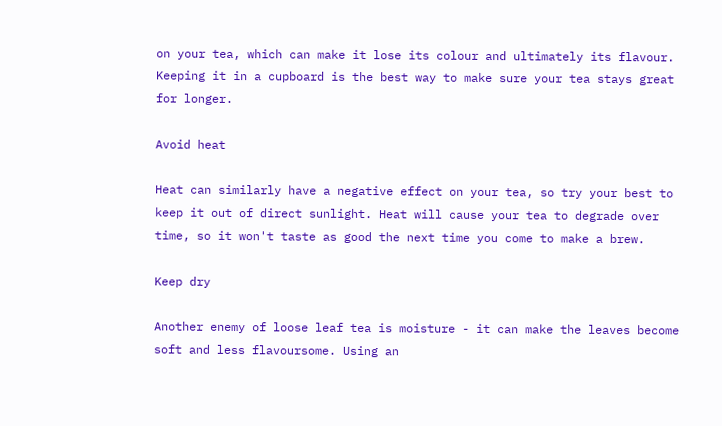on your tea, which can make it lose its colour and ultimately its flavour. Keeping it in a cupboard is the best way to make sure your tea stays great for longer.

Avoid heat

Heat can similarly have a negative effect on your tea, so try your best to keep it out of direct sunlight. Heat will cause your tea to degrade over time, so it won't taste as good the next time you come to make a brew.

Keep dry

Another enemy of loose leaf tea is moisture - it can make the leaves become soft and less flavoursome. Using an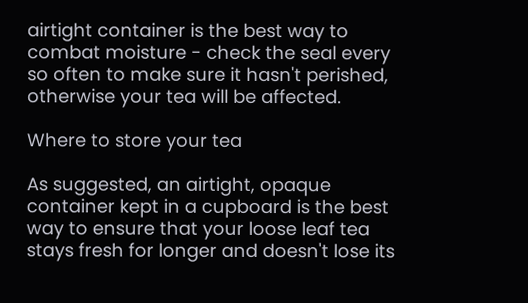airtight container is the best way to combat moisture - check the seal every so often to make sure it hasn't perished, otherwise your tea will be affected.

Where to store your tea

As suggested, an airtight, opaque container kept in a cupboard is the best way to ensure that your loose leaf tea stays fresh for longer and doesn't lose its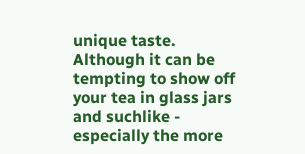unique taste. Although it can be tempting to show off your tea in glass jars and suchlike - especially the more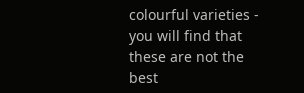colourful varieties - you will find that these are not the best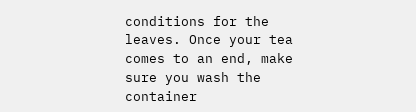conditions for the leaves. Once your tea comes to an end, make sure you wash the container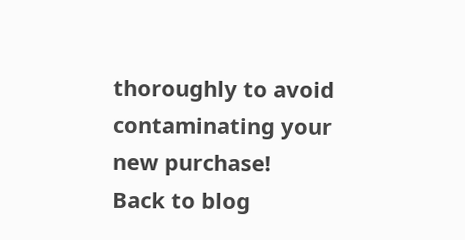thoroughly to avoid contaminating your new purchase!
Back to blog